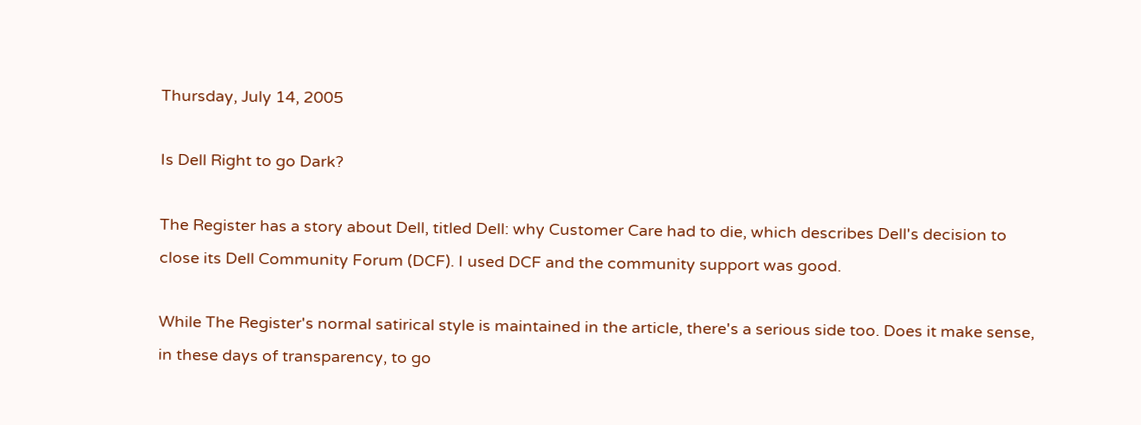Thursday, July 14, 2005

Is Dell Right to go Dark?

The Register has a story about Dell, titled Dell: why Customer Care had to die, which describes Dell's decision to close its Dell Community Forum (DCF). I used DCF and the community support was good.

While The Register's normal satirical style is maintained in the article, there's a serious side too. Does it make sense, in these days of transparency, to go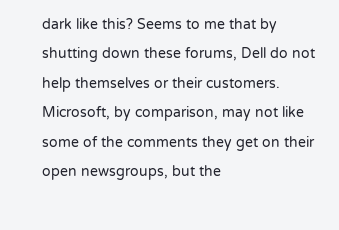dark like this? Seems to me that by shutting down these forums, Dell do not help themselves or their customers. Microsoft, by comparison, may not like some of the comments they get on their open newsgroups, but the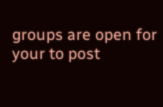groups are open for your to post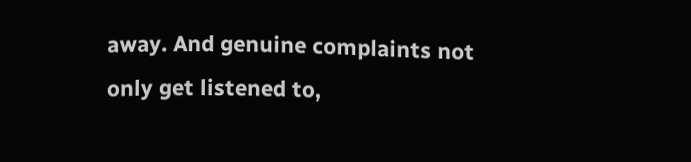away. And genuine complaints not only get listened to,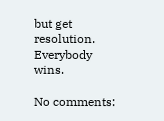but get resolution. Everybody wins.

No comments: